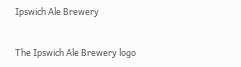Ipswich Ale Brewery


The Ipswich Ale Brewery logo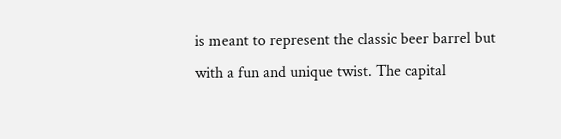is meant to represent the classic beer barrel but with a fun and unique twist. The capital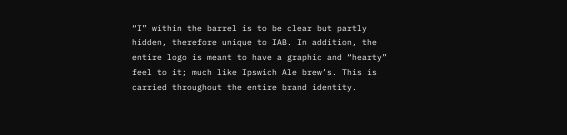“I” within the barrel is to be clear but partly hidden, therefore unique to IAB. In addition, the entire logo is meant to have a graphic and “hearty” feel to it; much like Ipswich Ale brew’s. This is carried throughout the entire brand identity.